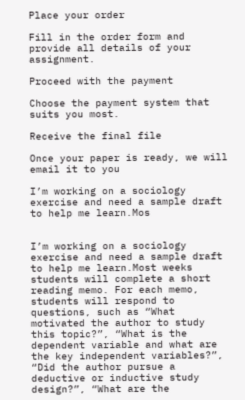Place your order

Fill in the order form and provide all details of your assignment.

Proceed with the payment

Choose the payment system that suits you most.

Receive the final file

Once your paper is ready, we will email it to you

I’m working on a sociology exercise and need a sample draft to help me learn.Mos


I’m working on a sociology exercise and need a sample draft to help me learn.Most weeks students will complete a short reading memo. For each memo, students will respond to questions, such as “What motivated the author to study this topic?”, “What is the dependent variable and what are the key independent variables?”, “Did the author pursue a deductive or inductive study design?”, “What are the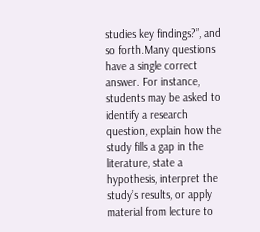studies key findings?”, and so forth.Many questions have a single correct answer. For instance, students may be asked to identify a research question, explain how the study fills a gap in the literature, state a hypothesis, interpret the study’s results, or apply material from lecture to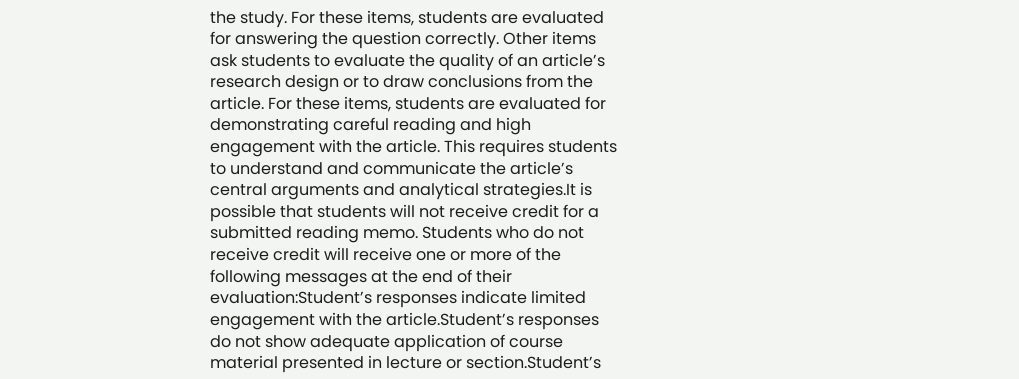the study. For these items, students are evaluated for answering the question correctly. Other items ask students to evaluate the quality of an article’s research design or to draw conclusions from the article. For these items, students are evaluated for demonstrating careful reading and high engagement with the article. This requires students to understand and communicate the article’s central arguments and analytical strategies.It is possible that students will not receive credit for a submitted reading memo. Students who do not receive credit will receive one or more of the following messages at the end of their evaluation:Student’s responses indicate limited engagement with the article.Student’s responses do not show adequate application of course material presented in lecture or section.Student’s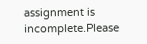assignment is incomplete.Please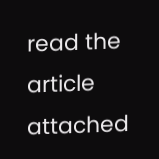read the article attached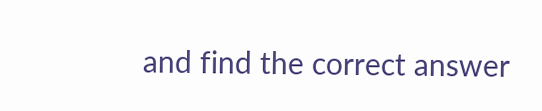and find the correct answer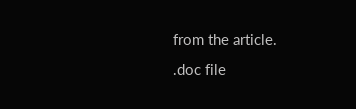from the article.
.doc file